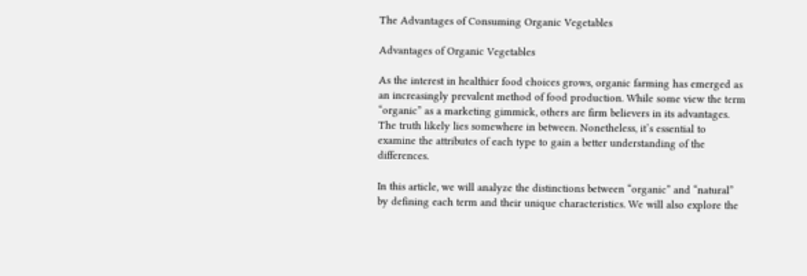The Advantages of Consuming Organic Vegetables

Advantages of Organic Vegetables

As the interest in healthier food choices grows, organic farming has emerged as an increasingly prevalent method of food production. While some view the term “organic” as a marketing gimmick, others are firm believers in its advantages. The truth likely lies somewhere in between. Nonetheless, it’s essential to examine the attributes of each type to gain a better understanding of the differences.

In this article, we will analyze the distinctions between “organic” and “natural” by defining each term and their unique characteristics. We will also explore the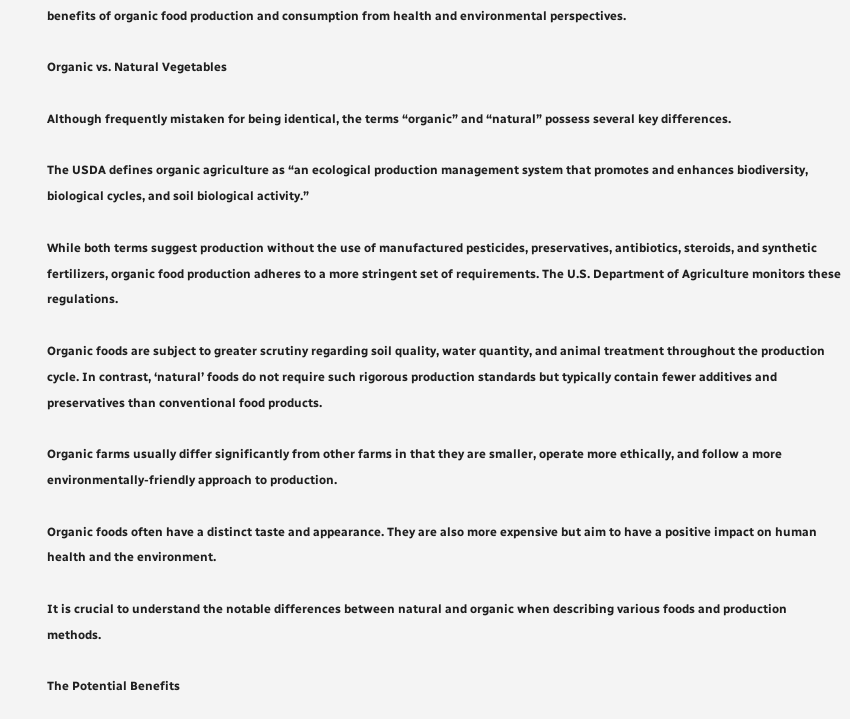benefits of organic food production and consumption from health and environmental perspectives.

Organic vs. Natural Vegetables

Although frequently mistaken for being identical, the terms “organic” and “natural” possess several key differences.

The USDA defines organic agriculture as “an ecological production management system that promotes and enhances biodiversity, biological cycles, and soil biological activity.”

While both terms suggest production without the use of manufactured pesticides, preservatives, antibiotics, steroids, and synthetic fertilizers, organic food production adheres to a more stringent set of requirements. The U.S. Department of Agriculture monitors these regulations.

Organic foods are subject to greater scrutiny regarding soil quality, water quantity, and animal treatment throughout the production cycle. In contrast, ‘natural’ foods do not require such rigorous production standards but typically contain fewer additives and preservatives than conventional food products.

Organic farms usually differ significantly from other farms in that they are smaller, operate more ethically, and follow a more environmentally-friendly approach to production.

Organic foods often have a distinct taste and appearance. They are also more expensive but aim to have a positive impact on human health and the environment.

It is crucial to understand the notable differences between natural and organic when describing various foods and production methods.

The Potential Benefits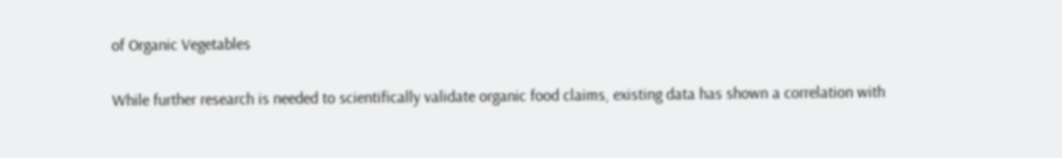of Organic Vegetables

While further research is needed to scientifically validate organic food claims, existing data has shown a correlation with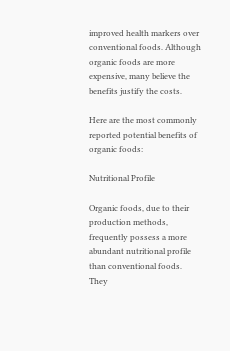improved health markers over conventional foods. Although organic foods are more expensive, many believe the benefits justify the costs.

Here are the most commonly reported potential benefits of organic foods:

Nutritional Profile

Organic foods, due to their production methods, frequently possess a more abundant nutritional profile than conventional foods. They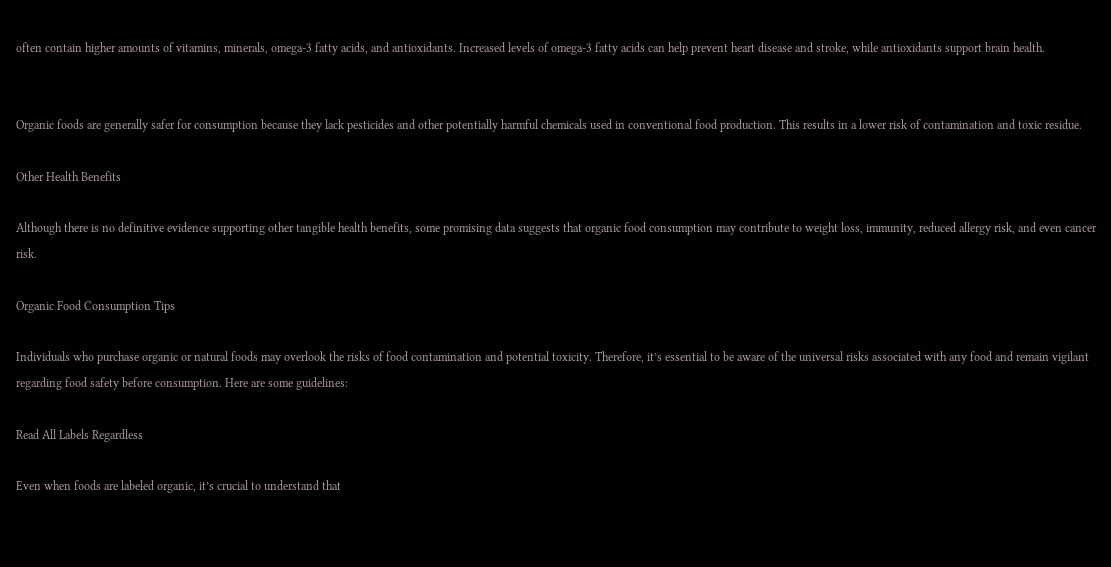often contain higher amounts of vitamins, minerals, omega-3 fatty acids, and antioxidants. Increased levels of omega-3 fatty acids can help prevent heart disease and stroke, while antioxidants support brain health.


Organic foods are generally safer for consumption because they lack pesticides and other potentially harmful chemicals used in conventional food production. This results in a lower risk of contamination and toxic residue.

Other Health Benefits

Although there is no definitive evidence supporting other tangible health benefits, some promising data suggests that organic food consumption may contribute to weight loss, immunity, reduced allergy risk, and even cancer risk.

Organic Food Consumption Tips

Individuals who purchase organic or natural foods may overlook the risks of food contamination and potential toxicity. Therefore, it’s essential to be aware of the universal risks associated with any food and remain vigilant regarding food safety before consumption. Here are some guidelines:

Read All Labels Regardless

Even when foods are labeled organic, it’s crucial to understand that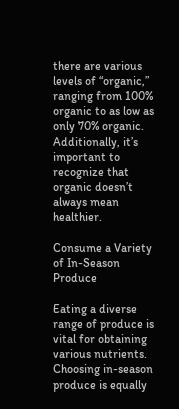there are various levels of “organic,” ranging from 100% organic to as low as only 70% organic. Additionally, it’s important to recognize that organic doesn’t always mean healthier.

Consume a Variety of In-Season Produce

Eating a diverse range of produce is vital for obtaining various nutrients. Choosing in-season produce is equally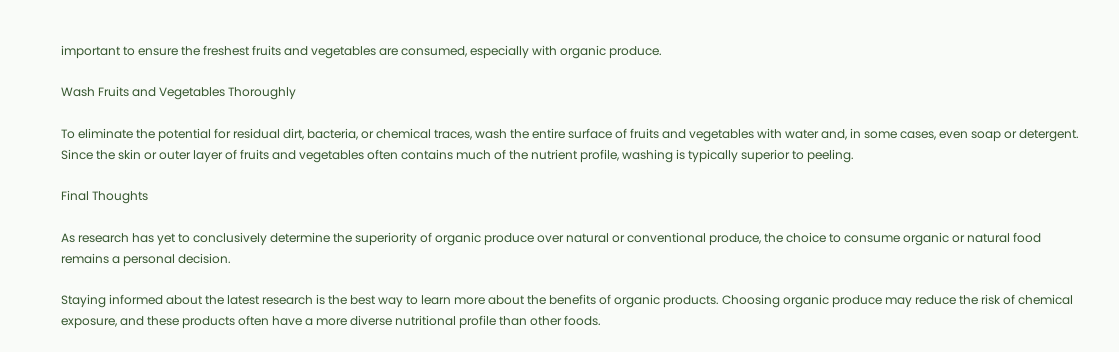important to ensure the freshest fruits and vegetables are consumed, especially with organic produce.

Wash Fruits and Vegetables Thoroughly

To eliminate the potential for residual dirt, bacteria, or chemical traces, wash the entire surface of fruits and vegetables with water and, in some cases, even soap or detergent. Since the skin or outer layer of fruits and vegetables often contains much of the nutrient profile, washing is typically superior to peeling.

Final Thoughts

As research has yet to conclusively determine the superiority of organic produce over natural or conventional produce, the choice to consume organic or natural food remains a personal decision.

Staying informed about the latest research is the best way to learn more about the benefits of organic products. Choosing organic produce may reduce the risk of chemical exposure, and these products often have a more diverse nutritional profile than other foods.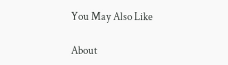You May Also Like

About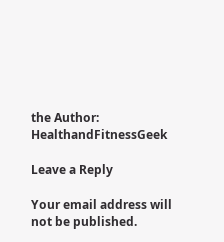the Author: HealthandFitnessGeek

Leave a Reply

Your email address will not be published.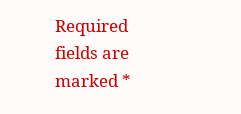Required fields are marked *